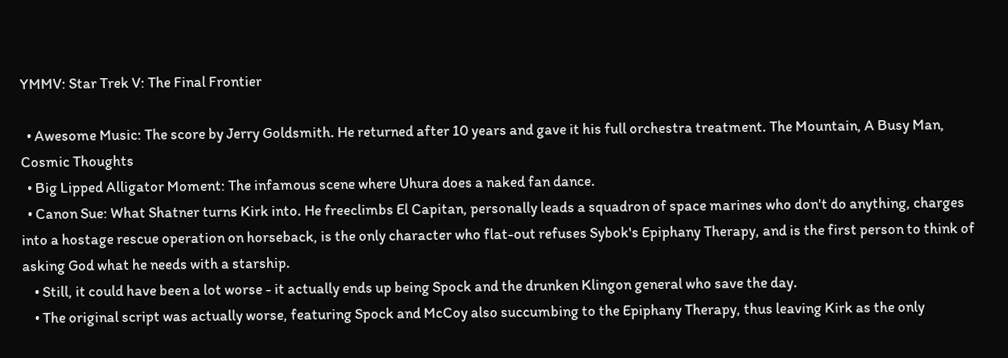YMMV: Star Trek V: The Final Frontier

  • Awesome Music: The score by Jerry Goldsmith. He returned after 10 years and gave it his full orchestra treatment. The Mountain, A Busy Man, Cosmic Thoughts
  • Big Lipped Alligator Moment: The infamous scene where Uhura does a naked fan dance.
  • Canon Sue: What Shatner turns Kirk into. He freeclimbs El Capitan, personally leads a squadron of space marines who don't do anything, charges into a hostage rescue operation on horseback, is the only character who flat-out refuses Sybok's Epiphany Therapy, and is the first person to think of asking God what he needs with a starship.
    • Still, it could have been a lot worse - it actually ends up being Spock and the drunken Klingon general who save the day.
    • The original script was actually worse, featuring Spock and McCoy also succumbing to the Epiphany Therapy, thus leaving Kirk as the only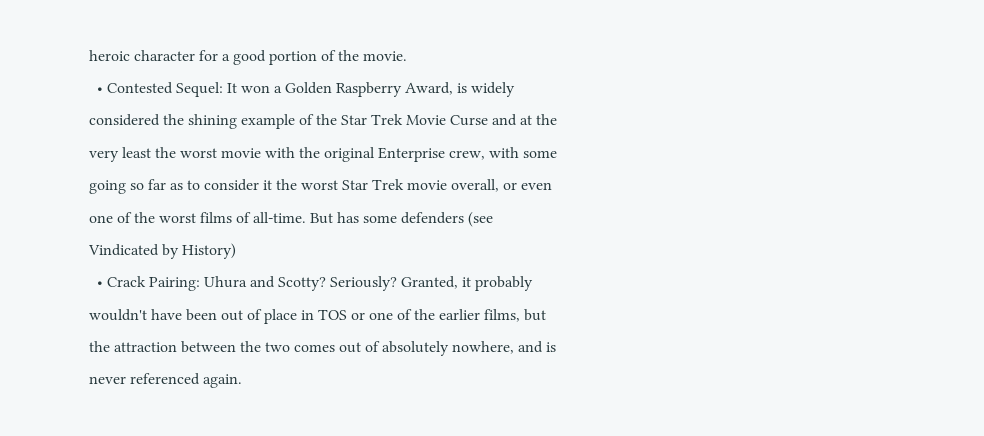heroic character for a good portion of the movie.
  • Contested Sequel: It won a Golden Raspberry Award, is widely considered the shining example of the Star Trek Movie Curse and at the very least the worst movie with the original Enterprise crew, with some going so far as to consider it the worst Star Trek movie overall, or even one of the worst films of all-time. But has some defenders (see Vindicated by History)
  • Crack Pairing: Uhura and Scotty? Seriously? Granted, it probably wouldn't have been out of place in TOS or one of the earlier films, but the attraction between the two comes out of absolutely nowhere, and is never referenced again.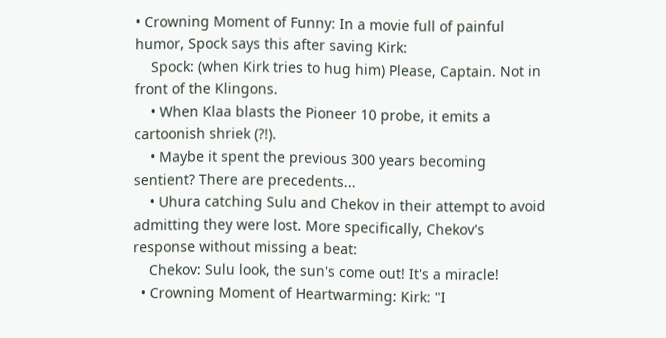• Crowning Moment of Funny: In a movie full of painful humor, Spock says this after saving Kirk:
    Spock: (when Kirk tries to hug him) Please, Captain. Not in front of the Klingons.
    • When Klaa blasts the Pioneer 10 probe, it emits a cartoonish shriek (?!).
    • Maybe it spent the previous 300 years becoming sentient? There are precedents...
    • Uhura catching Sulu and Chekov in their attempt to avoid admitting they were lost. More specifically, Chekov's response without missing a beat:
    Chekov: Sulu look, the sun's come out! It's a miracle!
  • Crowning Moment of Heartwarming: Kirk: "I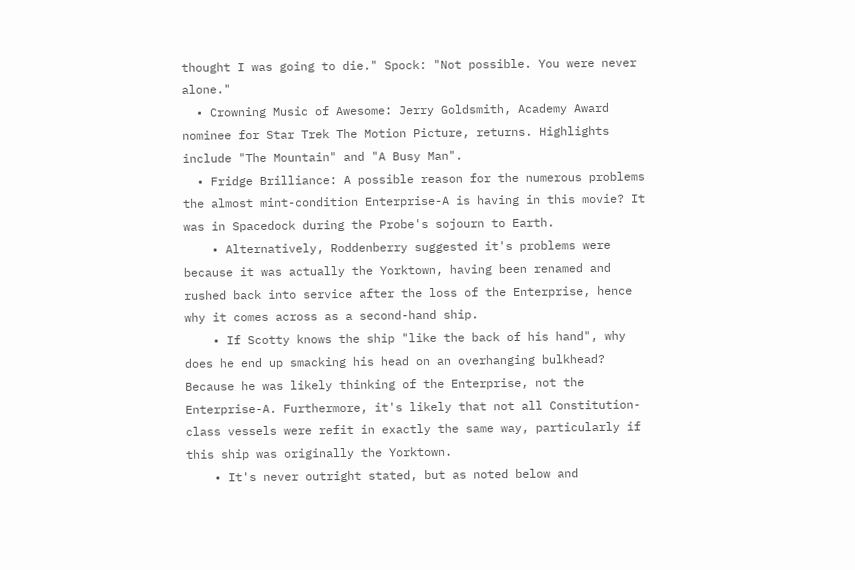thought I was going to die." Spock: "Not possible. You were never alone."
  • Crowning Music of Awesome: Jerry Goldsmith, Academy Award nominee for Star Trek The Motion Picture, returns. Highlights include "The Mountain" and "A Busy Man".
  • Fridge Brilliance: A possible reason for the numerous problems the almost mint-condition Enterprise-A is having in this movie? It was in Spacedock during the Probe's sojourn to Earth.
    • Alternatively, Roddenberry suggested it's problems were because it was actually the Yorktown, having been renamed and rushed back into service after the loss of the Enterprise, hence why it comes across as a second-hand ship.
    • If Scotty knows the ship "like the back of his hand", why does he end up smacking his head on an overhanging bulkhead? Because he was likely thinking of the Enterprise, not the Enterprise-A. Furthermore, it's likely that not all Constitution-class vessels were refit in exactly the same way, particularly if this ship was originally the Yorktown.
    • It's never outright stated, but as noted below and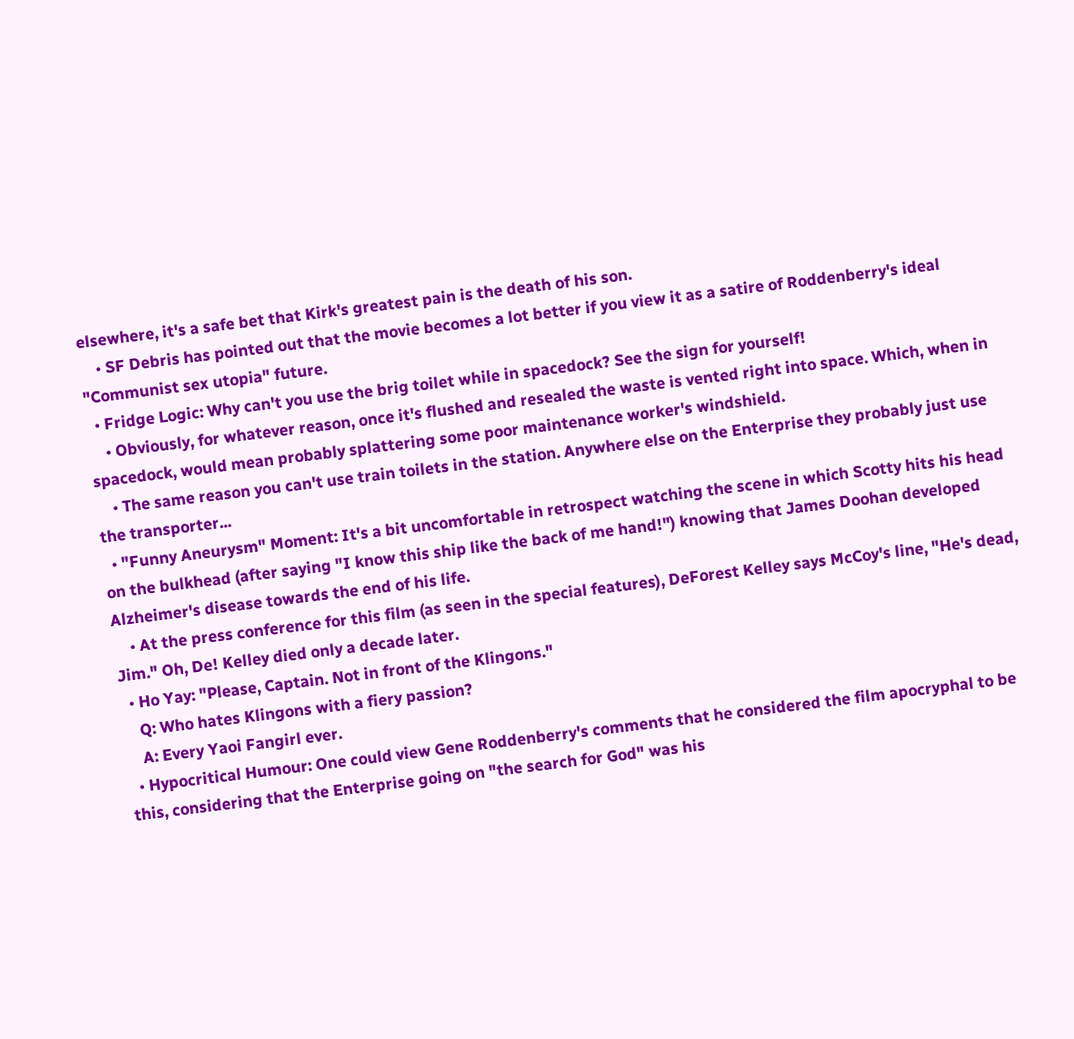elsewhere, it's a safe bet that Kirk's greatest pain is the death of his son.
    • SF Debris has pointed out that the movie becomes a lot better if you view it as a satire of Roddenberry's ideal "Communist sex utopia" future.
  • Fridge Logic: Why can't you use the brig toilet while in spacedock? See the sign for yourself!
    • Obviously, for whatever reason, once it's flushed and resealed the waste is vented right into space. Which, when in spacedock, would mean probably splattering some poor maintenance worker's windshield.
    • The same reason you can't use train toilets in the station. Anywhere else on the Enterprise they probably just use the transporter...
  • "Funny Aneurysm" Moment: It's a bit uncomfortable in retrospect watching the scene in which Scotty hits his head on the bulkhead (after saying "I know this ship like the back of me hand!") knowing that James Doohan developed Alzheimer's disease towards the end of his life.
    • At the press conference for this film (as seen in the special features), DeForest Kelley says McCoy's line, "He's dead, Jim." Oh, De! Kelley died only a decade later.
  • Ho Yay: "Please, Captain. Not in front of the Klingons."
    Q: Who hates Klingons with a fiery passion?
    A: Every Yaoi Fangirl ever.
  • Hypocritical Humour: One could view Gene Roddenberry's comments that he considered the film apocryphal to be this, considering that the Enterprise going on "the search for God" was his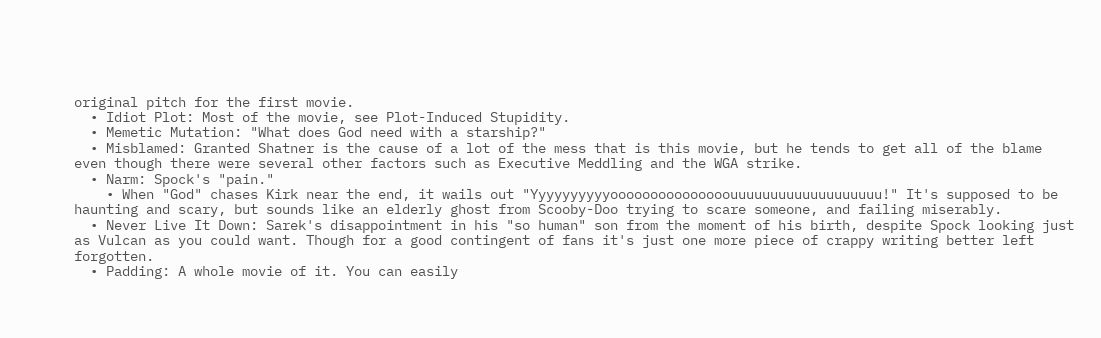original pitch for the first movie.
  • Idiot Plot: Most of the movie, see Plot-Induced Stupidity.
  • Memetic Mutation: "What does God need with a starship?"
  • Misblamed: Granted Shatner is the cause of a lot of the mess that is this movie, but he tends to get all of the blame even though there were several other factors such as Executive Meddling and the WGA strike.
  • Narm: Spock's "pain."
    • When "God" chases Kirk near the end, it wails out "Yyyyyyyyyyooooooooooooooouuuuuuuuuuuuuuuuuuu!" It's supposed to be haunting and scary, but sounds like an elderly ghost from Scooby-Doo trying to scare someone, and failing miserably.
  • Never Live It Down: Sarek's disappointment in his "so human" son from the moment of his birth, despite Spock looking just as Vulcan as you could want. Though for a good contingent of fans it's just one more piece of crappy writing better left forgotten.
  • Padding: A whole movie of it. You can easily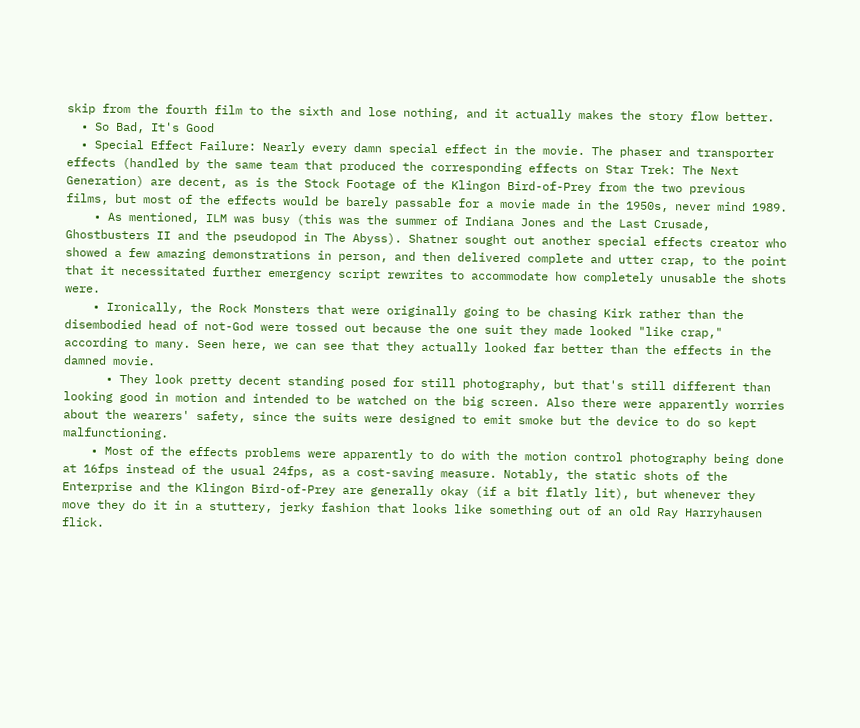skip from the fourth film to the sixth and lose nothing, and it actually makes the story flow better.
  • So Bad, It's Good
  • Special Effect Failure: Nearly every damn special effect in the movie. The phaser and transporter effects (handled by the same team that produced the corresponding effects on Star Trek: The Next Generation) are decent, as is the Stock Footage of the Klingon Bird-of-Prey from the two previous films, but most of the effects would be barely passable for a movie made in the 1950s, never mind 1989.
    • As mentioned, ILM was busy (this was the summer of Indiana Jones and the Last Crusade, Ghostbusters II and the pseudopod in The Abyss). Shatner sought out another special effects creator who showed a few amazing demonstrations in person, and then delivered complete and utter crap, to the point that it necessitated further emergency script rewrites to accommodate how completely unusable the shots were.
    • Ironically, the Rock Monsters that were originally going to be chasing Kirk rather than the disembodied head of not-God were tossed out because the one suit they made looked "like crap," according to many. Seen here, we can see that they actually looked far better than the effects in the damned movie.
      • They look pretty decent standing posed for still photography, but that's still different than looking good in motion and intended to be watched on the big screen. Also there were apparently worries about the wearers' safety, since the suits were designed to emit smoke but the device to do so kept malfunctioning.
    • Most of the effects problems were apparently to do with the motion control photography being done at 16fps instead of the usual 24fps, as a cost-saving measure. Notably, the static shots of the Enterprise and the Klingon Bird-of-Prey are generally okay (if a bit flatly lit), but whenever they move they do it in a stuttery, jerky fashion that looks like something out of an old Ray Harryhausen flick.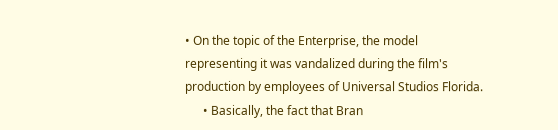• On the topic of the Enterprise, the model representing it was vandalized during the film's production by employees of Universal Studios Florida.
      • Basically, the fact that Bran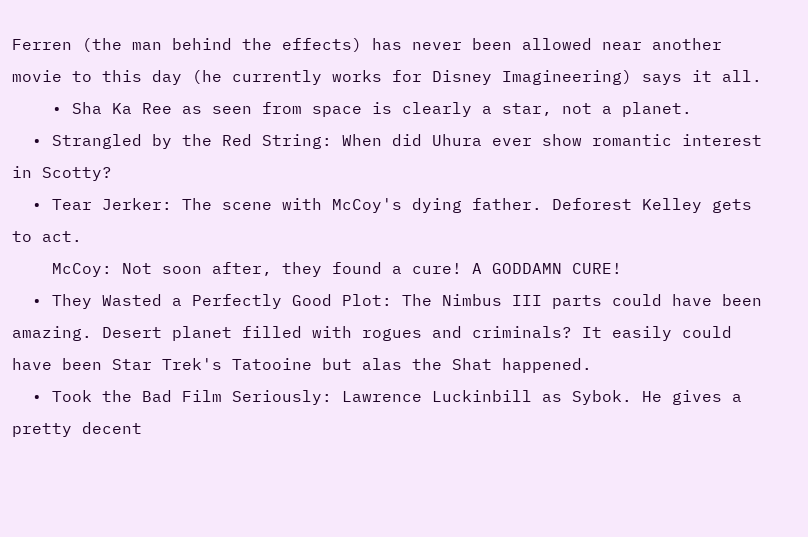Ferren (the man behind the effects) has never been allowed near another movie to this day (he currently works for Disney Imagineering) says it all.
    • Sha Ka Ree as seen from space is clearly a star, not a planet.
  • Strangled by the Red String: When did Uhura ever show romantic interest in Scotty?
  • Tear Jerker: The scene with McCoy's dying father. Deforest Kelley gets to act.
    McCoy: Not soon after, they found a cure! A GODDAMN CURE!
  • They Wasted a Perfectly Good Plot: The Nimbus III parts could have been amazing. Desert planet filled with rogues and criminals? It easily could have been Star Trek's Tatooine but alas the Shat happened.
  • Took the Bad Film Seriously: Lawrence Luckinbill as Sybok. He gives a pretty decent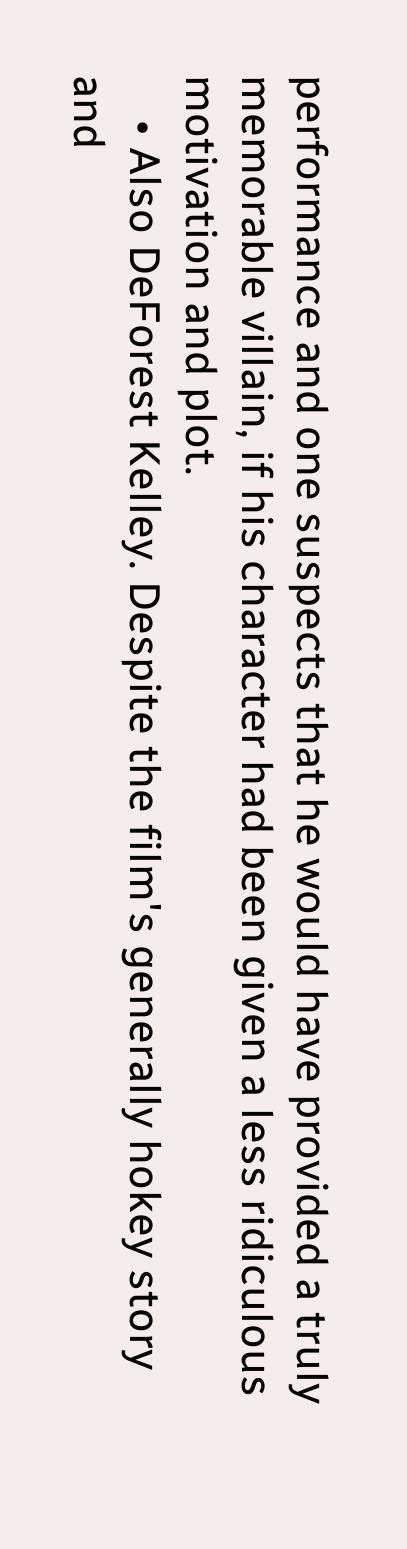performance and one suspects that he would have provided a truly memorable villain, if his character had been given a less ridiculous motivation and plot.
    • Also DeForest Kelley. Despite the film's generally hokey story and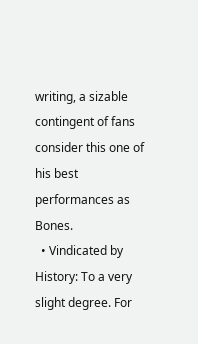writing, a sizable contingent of fans consider this one of his best performances as Bones.
  • Vindicated by History: To a very slight degree. For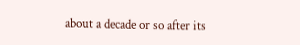about a decade or so after its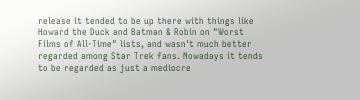release it tended to be up there with things like Howard the Duck and Batman & Robin on "Worst Films of All-Time" lists, and wasn't much better regarded among Star Trek fans. Nowadays it tends to be regarded as just a mediocre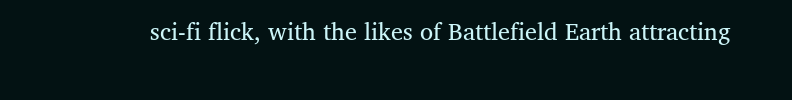sci-fi flick, with the likes of Battlefield Earth attracting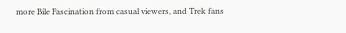more Bile Fascination from casual viewers, and Trek fans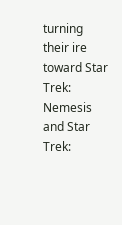turning their ire toward Star Trek: Nemesis and Star Trek: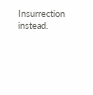Insurrection instead.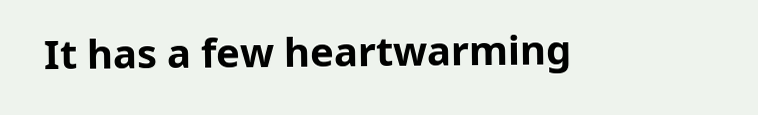It has a few heartwarming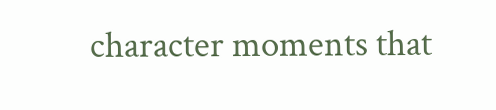character moments that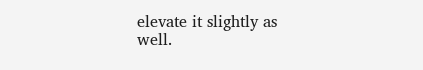elevate it slightly as well.